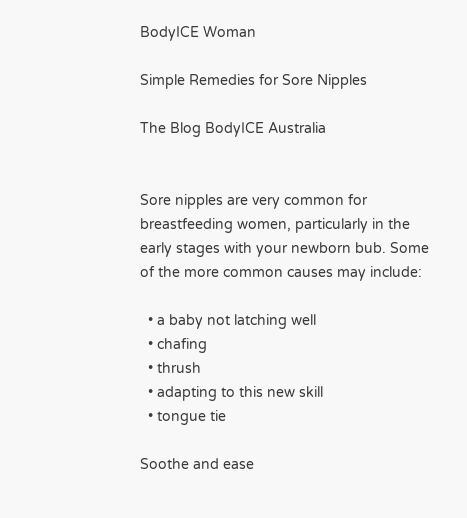BodyICE Woman

Simple Remedies for Sore Nipples

The Blog BodyICE Australia


Sore nipples are very common for breastfeeding women, particularly in the early stages with your newborn bub. Some of the more common causes may include:

  • a baby not latching well
  • chafing
  • thrush
  • adapting to this new skill
  • tongue tie

Soothe and ease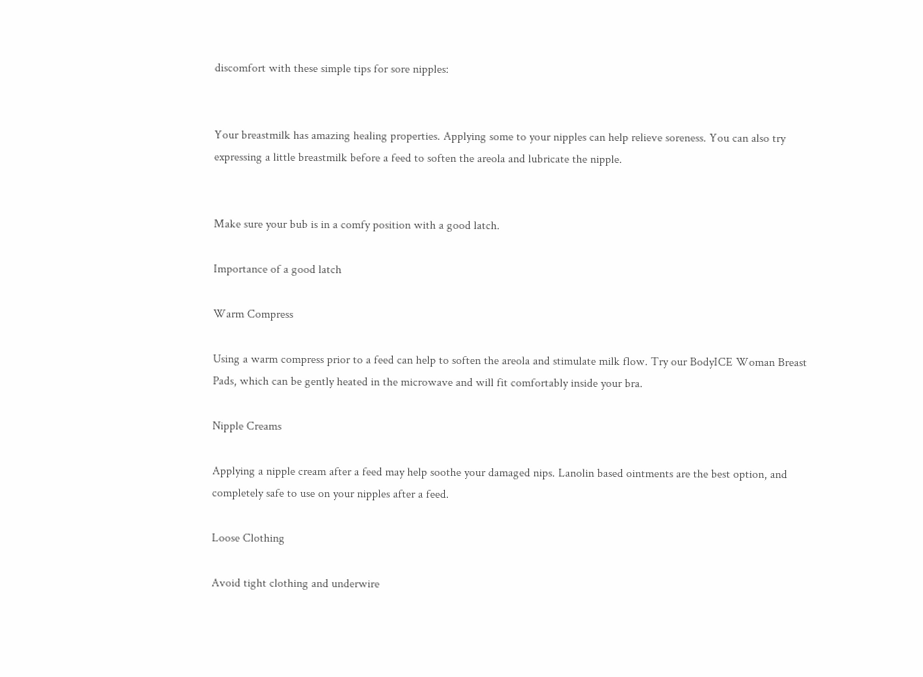discomfort with these simple tips for sore nipples:


Your breastmilk has amazing healing properties. Applying some to your nipples can help relieve soreness. You can also try expressing a little breastmilk before a feed to soften the areola and lubricate the nipple.


Make sure your bub is in a comfy position with a good latch.

Importance of a good latch

Warm Compress

Using a warm compress prior to a feed can help to soften the areola and stimulate milk flow. Try our BodyICE Woman Breast Pads, which can be gently heated in the microwave and will fit comfortably inside your bra.

Nipple Creams

Applying a nipple cream after a feed may help soothe your damaged nips. Lanolin based ointments are the best option, and completely safe to use on your nipples after a feed.

Loose Clothing

Avoid tight clothing and underwire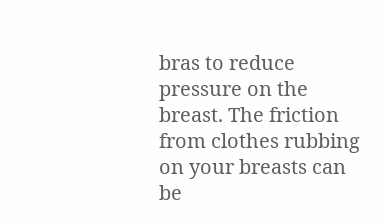bras to reduce pressure on the breast. The friction from clothes rubbing on your breasts can be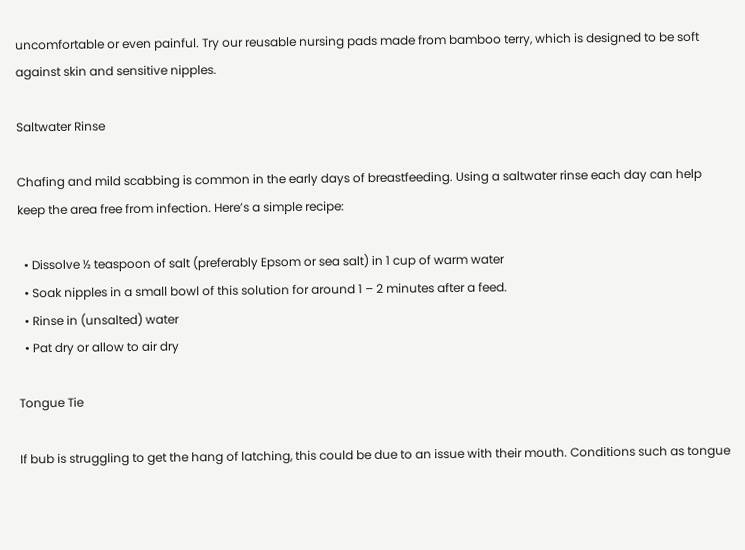uncomfortable or even painful. Try our reusable nursing pads made from bamboo terry, which is designed to be soft against skin and sensitive nipples.

Saltwater Rinse

Chafing and mild scabbing is common in the early days of breastfeeding. Using a saltwater rinse each day can help keep the area free from infection. Here’s a simple recipe:

  • Dissolve ½ teaspoon of salt (preferably Epsom or sea salt) in 1 cup of warm water
  • Soak nipples in a small bowl of this solution for around 1 – 2 minutes after a feed.
  • Rinse in (unsalted) water
  • Pat dry or allow to air dry

Tongue Tie

If bub is struggling to get the hang of latching, this could be due to an issue with their mouth. Conditions such as tongue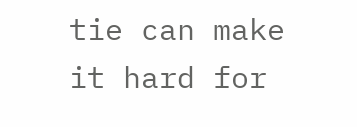tie can make it hard for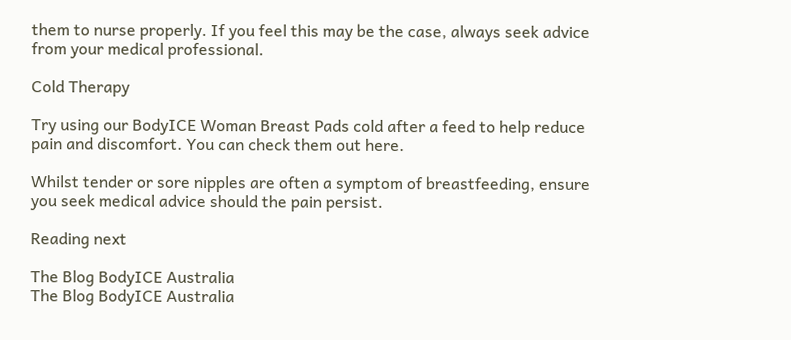them to nurse properly. If you feel this may be the case, always seek advice from your medical professional.

Cold Therapy

Try using our BodyICE Woman Breast Pads cold after a feed to help reduce pain and discomfort. You can check them out here.

Whilst tender or sore nipples are often a symptom of breastfeeding, ensure you seek medical advice should the pain persist.

Reading next

The Blog BodyICE Australia
The Blog BodyICE Australia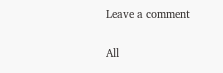Leave a comment

All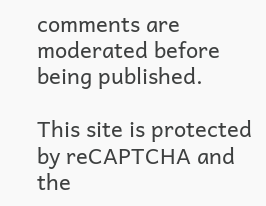comments are moderated before being published.

This site is protected by reCAPTCHA and the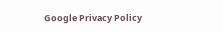Google Privacy Policy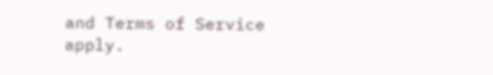and Terms of Service apply.